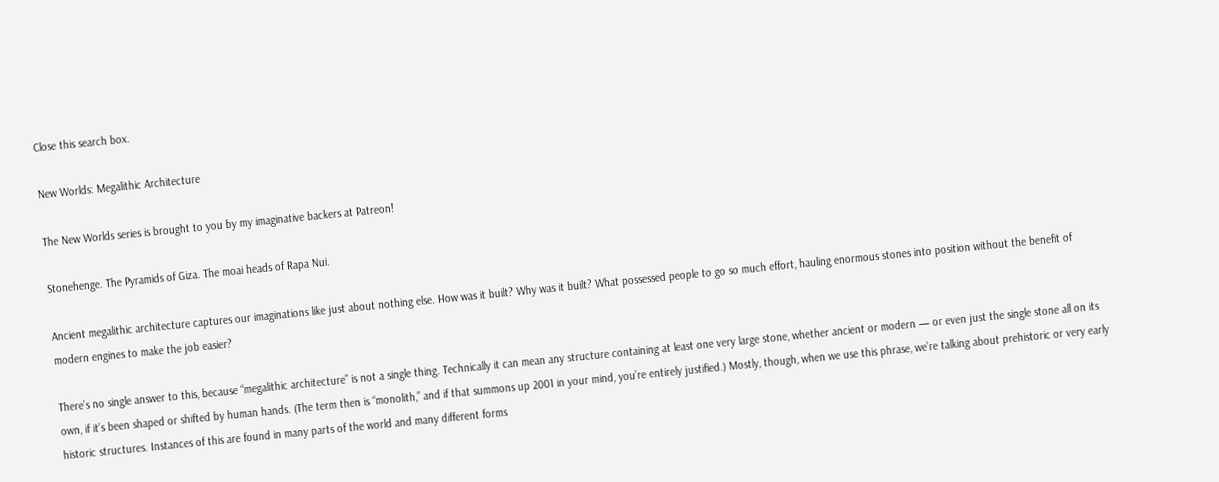Close this search box.

New Worlds: Megalithic Architecture

The New Worlds series is brought to you by my imaginative backers at Patreon!

Stonehenge. The Pyramids of Giza. The moai heads of Rapa Nui.

Ancient megalithic architecture captures our imaginations like just about nothing else. How was it built? Why was it built? What possessed people to go so much effort, hauling enormous stones into position without the benefit of modern engines to make the job easier?

There’s no single answer to this, because “megalithic architecture” is not a single thing. Technically it can mean any structure containing at least one very large stone, whether ancient or modern — or even just the single stone all on its own, if it’s been shaped or shifted by human hands. (The term then is “monolith,” and if that summons up 2001 in your mind, you’re entirely justified.) Mostly, though, when we use this phrase, we’re talking about prehistoric or very early historic structures. Instances of this are found in many parts of the world and many different forms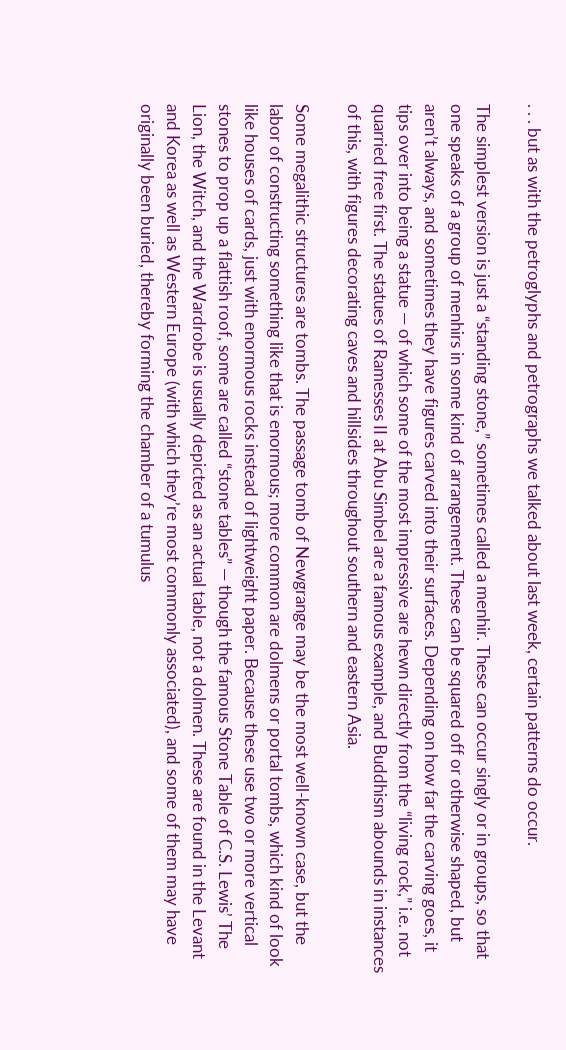. . . but as with the petroglyphs and petrographs we talked about last week, certain patterns do occur.

The simplest version is just a “standing stone,” sometimes called a menhir. These can occur singly or in groups, so that one speaks of a group of menhirs in some kind of arrangement. These can be squared off or otherwise shaped, but aren’t always, and sometimes they have figures carved into their surfaces. Depending on how far the carving goes, it tips over into being a statue — of which some of the most impressive are hewn directly from the “living rock,” i.e. not quarried free first. The statues of Ramesses II at Abu Simbel are a famous example, and Buddhism abounds in instances of this, with figures decorating caves and hillsides throughout southern and eastern Asia.

Some megalithic structures are tombs. The passage tomb of Newgrange may be the most well-known case, but the labor of constructing something like that is enormous; more common are dolmens or portal tombs, which kind of look like houses of cards, just with enormous rocks instead of lightweight paper. Because these use two or more vertical stones to prop up a flattish roof, some are called “stone tables” — though the famous Stone Table of C.S. Lewis’ The Lion, the Witch, and the Wardrobe is usually depicted as an actual table, not a dolmen. These are found in the Levant and Korea as well as Western Europe (with which they’re most commonly associated), and some of them may have originally been buried, thereby forming the chamber of a tumulus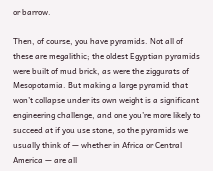or barrow.

Then, of course, you have pyramids. Not all of these are megalithic; the oldest Egyptian pyramids were built of mud brick, as were the ziggurats of Mesopotamia. But making a large pyramid that won’t collapse under its own weight is a significant engineering challenge, and one you’re more likely to succeed at if you use stone, so the pyramids we usually think of — whether in Africa or Central America — are all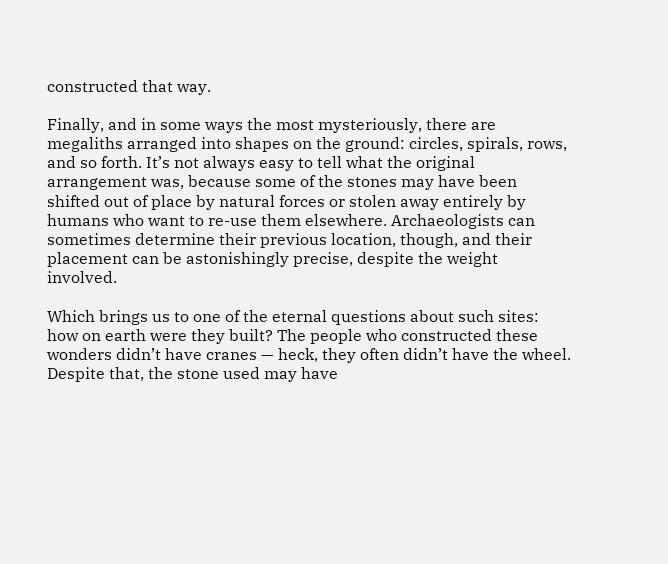constructed that way.

Finally, and in some ways the most mysteriously, there are megaliths arranged into shapes on the ground: circles, spirals, rows, and so forth. It’s not always easy to tell what the original arrangement was, because some of the stones may have been shifted out of place by natural forces or stolen away entirely by humans who want to re-use them elsewhere. Archaeologists can sometimes determine their previous location, though, and their placement can be astonishingly precise, despite the weight involved.

Which brings us to one of the eternal questions about such sites: how on earth were they built? The people who constructed these wonders didn’t have cranes — heck, they often didn’t have the wheel. Despite that, the stone used may have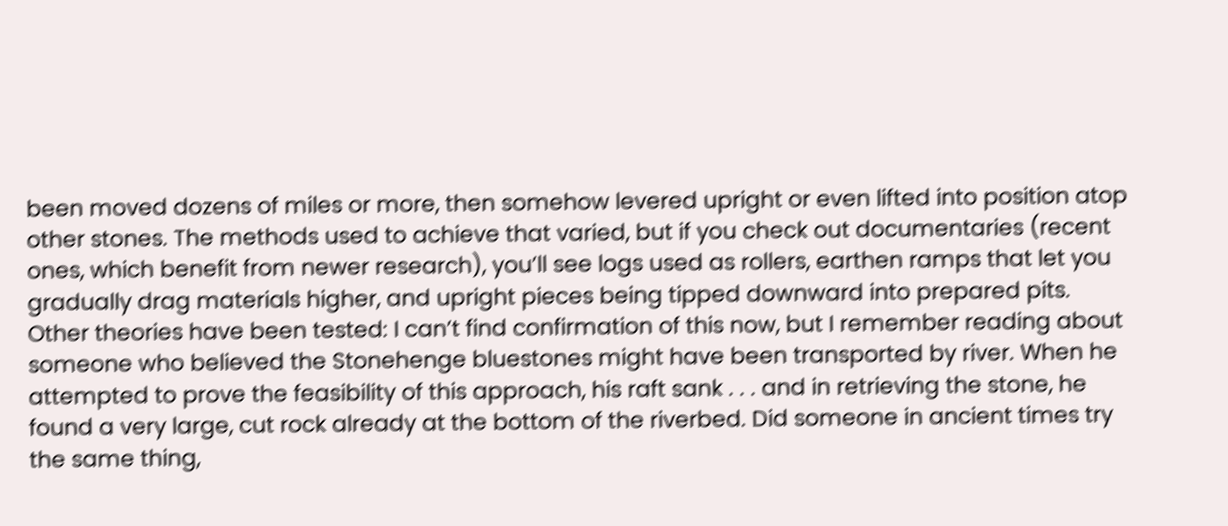been moved dozens of miles or more, then somehow levered upright or even lifted into position atop other stones. The methods used to achieve that varied, but if you check out documentaries (recent ones, which benefit from newer research), you’ll see logs used as rollers, earthen ramps that let you gradually drag materials higher, and upright pieces being tipped downward into prepared pits. Other theories have been tested: I can’t find confirmation of this now, but I remember reading about someone who believed the Stonehenge bluestones might have been transported by river. When he attempted to prove the feasibility of this approach, his raft sank . . . and in retrieving the stone, he found a very large, cut rock already at the bottom of the riverbed. Did someone in ancient times try the same thing,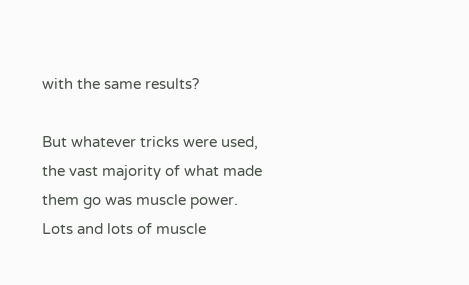with the same results?

But whatever tricks were used, the vast majority of what made them go was muscle power. Lots and lots of muscle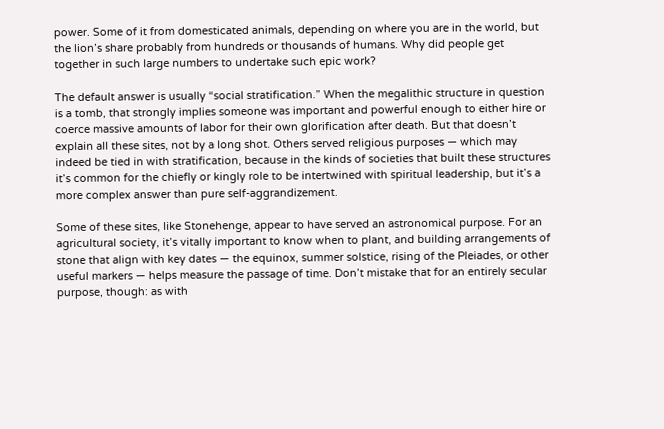power. Some of it from domesticated animals, depending on where you are in the world, but the lion’s share probably from hundreds or thousands of humans. Why did people get together in such large numbers to undertake such epic work?

The default answer is usually “social stratification.” When the megalithic structure in question is a tomb, that strongly implies someone was important and powerful enough to either hire or coerce massive amounts of labor for their own glorification after death. But that doesn’t explain all these sites, not by a long shot. Others served religious purposes — which may indeed be tied in with stratification, because in the kinds of societies that built these structures it’s common for the chiefly or kingly role to be intertwined with spiritual leadership, but it’s a more complex answer than pure self-aggrandizement.

Some of these sites, like Stonehenge, appear to have served an astronomical purpose. For an agricultural society, it’s vitally important to know when to plant, and building arrangements of stone that align with key dates — the equinox, summer solstice, rising of the Pleiades, or other useful markers — helps measure the passage of time. Don’t mistake that for an entirely secular purpose, though: as with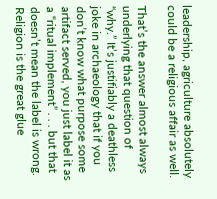leadership, agriculture absolutely could be a religious affair as well.

That’s the answer almost always underlying that question of “why.” It’s justifiably a deathless joke in archaeology that if you don’t know what purpose some artifact served, you just label it as a “ritual implement” . . . but that doesn’t mean the label is wrong. Religion is the great glue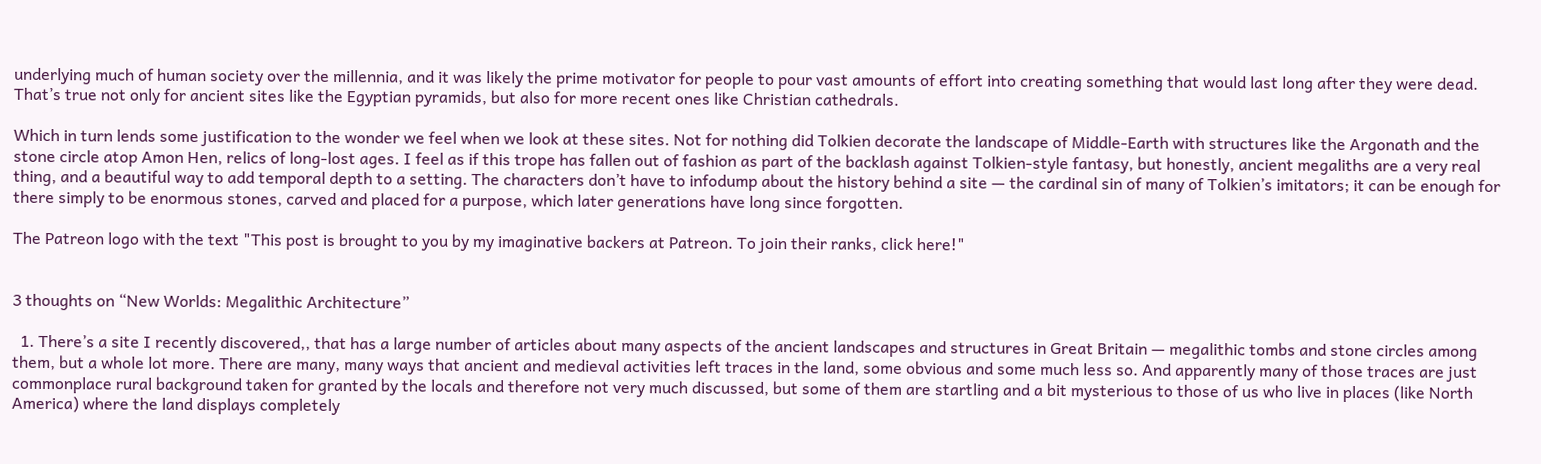underlying much of human society over the millennia, and it was likely the prime motivator for people to pour vast amounts of effort into creating something that would last long after they were dead. That’s true not only for ancient sites like the Egyptian pyramids, but also for more recent ones like Christian cathedrals.

Which in turn lends some justification to the wonder we feel when we look at these sites. Not for nothing did Tolkien decorate the landscape of Middle-Earth with structures like the Argonath and the stone circle atop Amon Hen, relics of long-lost ages. I feel as if this trope has fallen out of fashion as part of the backlash against Tolkien-style fantasy, but honestly, ancient megaliths are a very real thing, and a beautiful way to add temporal depth to a setting. The characters don’t have to infodump about the history behind a site — the cardinal sin of many of Tolkien’s imitators; it can be enough for there simply to be enormous stones, carved and placed for a purpose, which later generations have long since forgotten.

The Patreon logo with the text "This post is brought to you by my imaginative backers at Patreon. To join their ranks, click here!"


3 thoughts on “New Worlds: Megalithic Architecture”

  1. There’s a site I recently discovered,, that has a large number of articles about many aspects of the ancient landscapes and structures in Great Britain — megalithic tombs and stone circles among them, but a whole lot more. There are many, many ways that ancient and medieval activities left traces in the land, some obvious and some much less so. And apparently many of those traces are just commonplace rural background taken for granted by the locals and therefore not very much discussed, but some of them are startling and a bit mysterious to those of us who live in places (like North America) where the land displays completely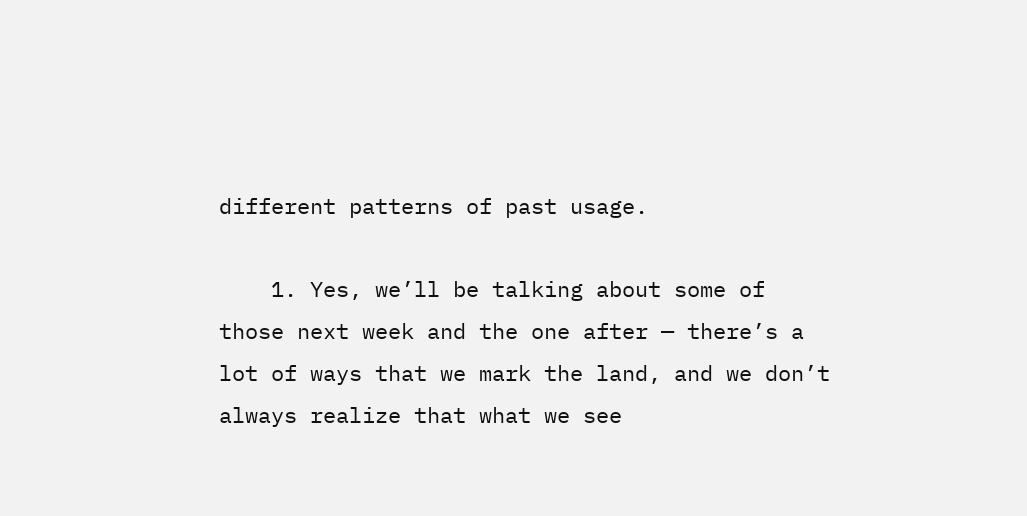different patterns of past usage.

    1. Yes, we’ll be talking about some of those next week and the one after — there’s a lot of ways that we mark the land, and we don’t always realize that what we see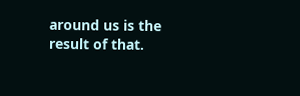around us is the result of that.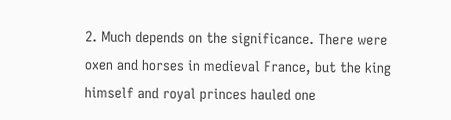2. Much depends on the significance. There were oxen and horses in medieval France, but the king himself and royal princes hauled one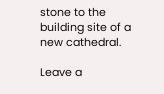stone to the building site of a new cathedral.

Leave a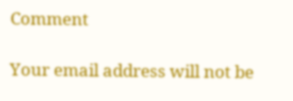Comment

Your email address will not be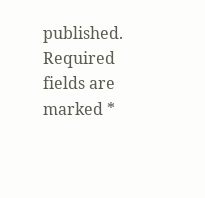published. Required fields are marked *